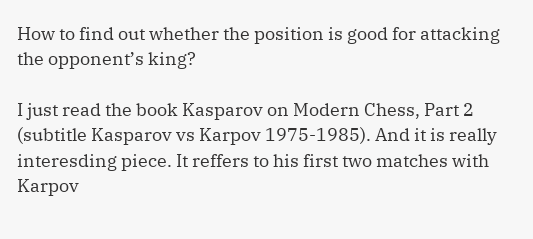How to find out whether the position is good for attacking the opponent’s king?

I just read the book Kasparov on Modern Chess, Part 2 (subtitle Kasparov vs Karpov 1975-1985). And it is really interesding piece. It reffers to his first two matches with Karpov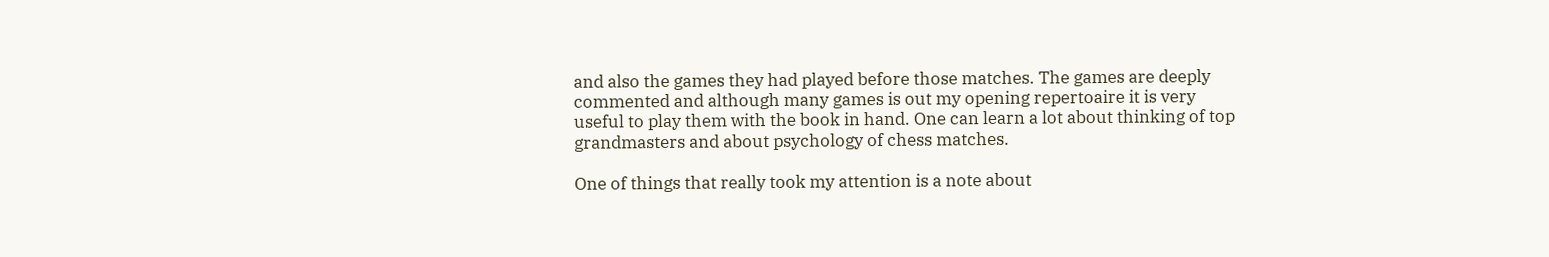and also the games they had played before those matches. The games are deeply commented and although many games is out my opening repertoaire it is very useful to play them with the book in hand. One can learn a lot about thinking of top grandmasters and about psychology of chess matches.

One of things that really took my attention is a note about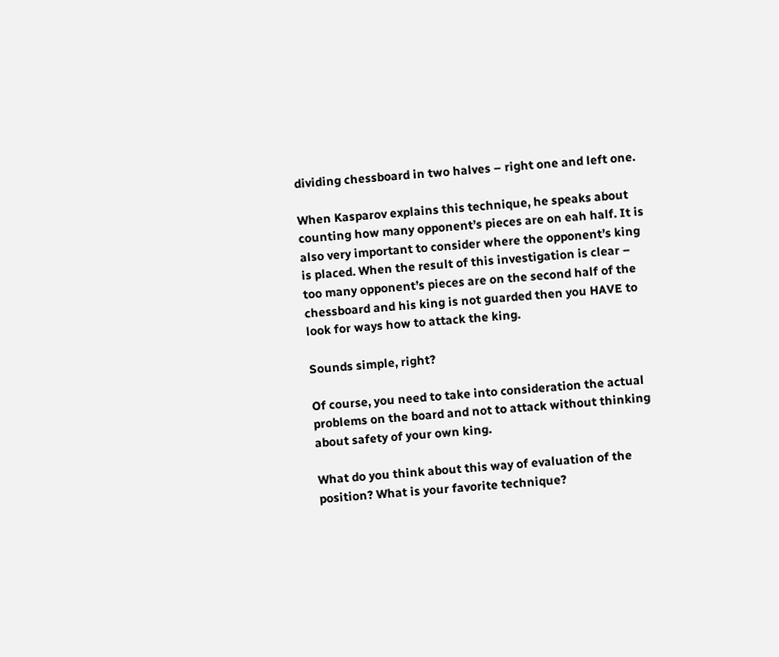dividing chessboard in two halves – right one and left one.

When Kasparov explains this technique, he speaks about counting how many opponent’s pieces are on eah half. It is also very important to consider where the opponent’s king is placed. When the result of this investigation is clear – too many opponent’s pieces are on the second half of the chessboard and his king is not guarded then you HAVE to look for ways how to attack the king.

Sounds simple, right?

Of course, you need to take into consideration the actual problems on the board and not to attack without thinking about safety of your own king.

What do you think about this way of evaluation of the position? What is your favorite technique?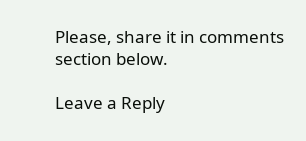Please, share it in comments section below.

Leave a Reply